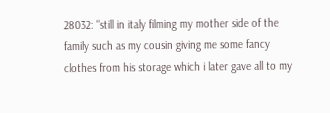28032: "still in italy filming my mother side of the family such as my cousin giving me some fancy clothes from his storage which i later gave all to my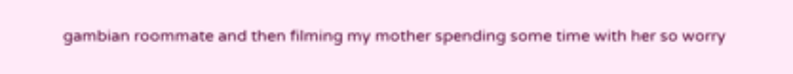gambian roommate and then filming my mother spending some time with her so worry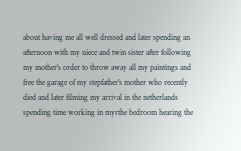about having me all well dressed and later spending an afternoon with my niece and twin sister after following my mother's order to throw away all my paintings and free the garage of my stepfather's mother who recently died and later filming my arrival in the netherlands spending time working in myrthe bedroom hearing the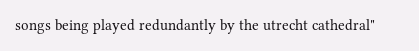songs being played redundantly by the utrecht cathedral"